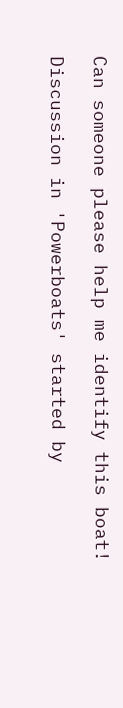Can someone please help me identify this boat!

Discussion in 'Powerboats' started by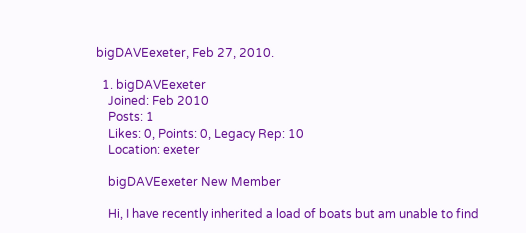bigDAVEexeter, Feb 27, 2010.

  1. bigDAVEexeter
    Joined: Feb 2010
    Posts: 1
    Likes: 0, Points: 0, Legacy Rep: 10
    Location: exeter

    bigDAVEexeter New Member

    Hi, I have recently inherited a load of boats but am unable to find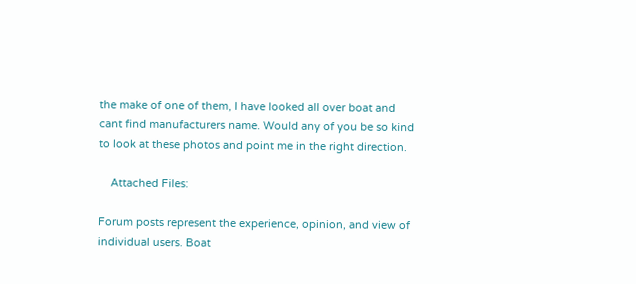the make of one of them, I have looked all over boat and cant find manufacturers name. Would any of you be so kind to look at these photos and point me in the right direction.

    Attached Files:

Forum posts represent the experience, opinion, and view of individual users. Boat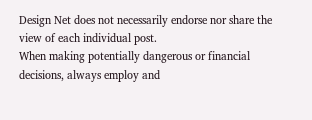Design Net does not necessarily endorse nor share the view of each individual post.
When making potentially dangerous or financial decisions, always employ and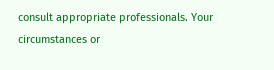consult appropriate professionals. Your circumstances or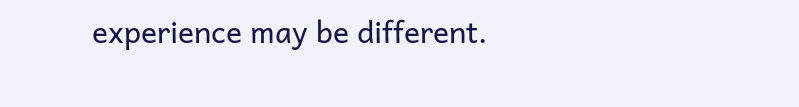experience may be different.